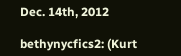Dec. 14th, 2012

bethynycfics2: (Kurt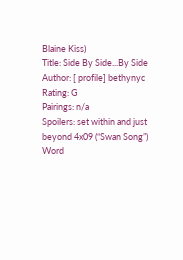Blaine Kiss)
Title: Side By Side...By Side
Author: [ profile] bethynyc
Rating: G
Pairings: n/a
Spoilers: set within and just beyond 4x09 (“Swan Song”)
Word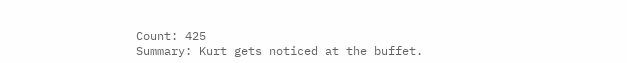Count: 425
Summary: Kurt gets noticed at the buffet.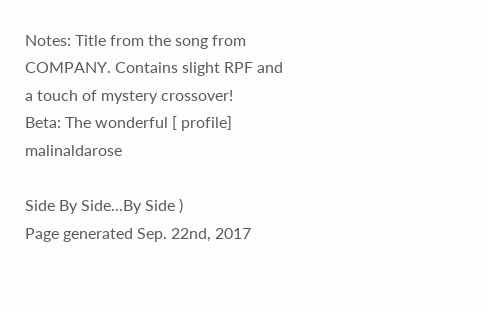Notes: Title from the song from COMPANY. Contains slight RPF and a touch of mystery crossover!
Beta: The wonderful [ profile] malinaldarose

Side By Side...By Side )
Page generated Sep. 22nd, 2017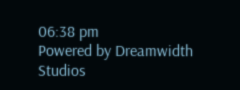06:38 pm
Powered by Dreamwidth Studios